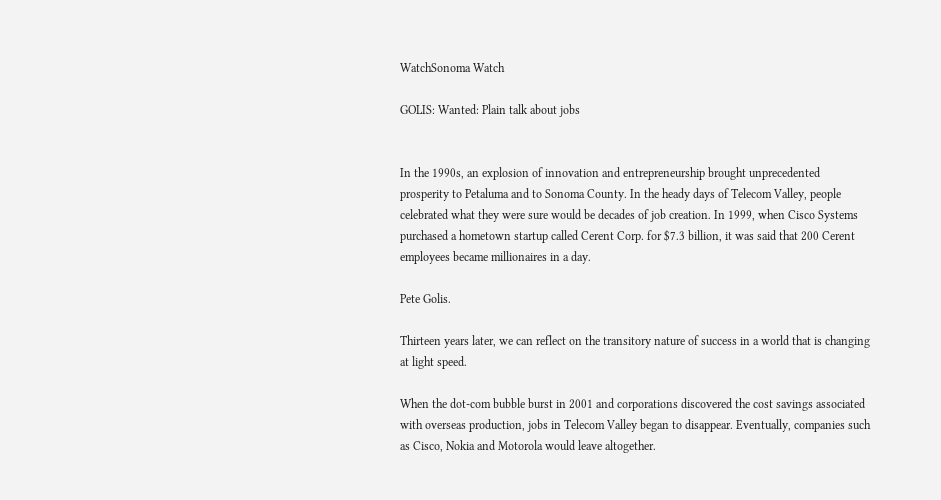WatchSonoma Watch

GOLIS: Wanted: Plain talk about jobs


In the 1990s, an explosion of innovation and entrepreneurship brought unprecedented prosperity to Petaluma and to Sonoma County. In the heady days of Telecom Valley, people celebrated what they were sure would be decades of job creation. In 1999, when Cisco Systems purchased a hometown startup called Cerent Corp. for $7.3 billion, it was said that 200 Cerent employees became millionaires in a day.

Pete Golis.

Thirteen years later, we can reflect on the transitory nature of success in a world that is changing at light speed.

When the dot-com bubble burst in 2001 and corporations discovered the cost savings associated with overseas production, jobs in Telecom Valley began to disappear. Eventually, companies such as Cisco, Nokia and Motorola would leave altogether.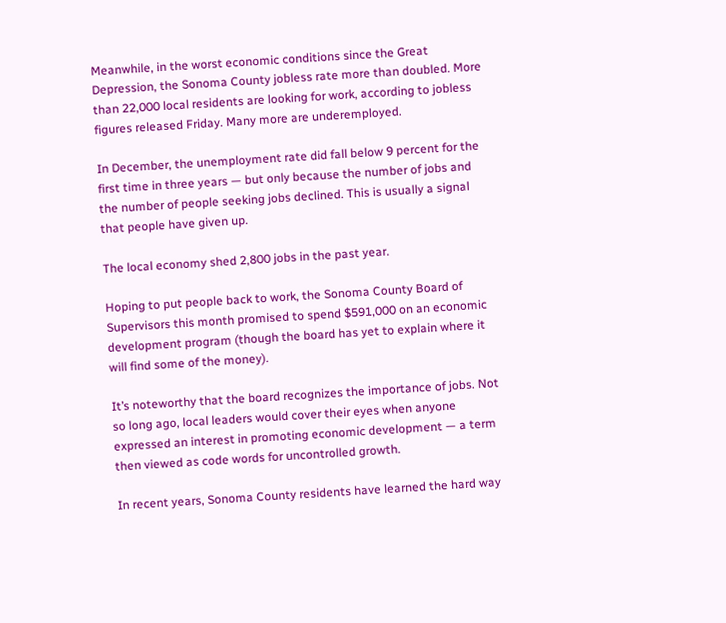Meanwhile, in the worst economic conditions since the Great Depression, the Sonoma County jobless rate more than doubled. More than 22,000 local residents are looking for work, according to jobless figures released Friday. Many more are underemployed.

In December, the unemployment rate did fall below 9 percent for the first time in three years — but only because the number of jobs and the number of people seeking jobs declined. This is usually a signal that people have given up.

The local economy shed 2,800 jobs in the past year.

Hoping to put people back to work, the Sonoma County Board of Supervisors this month promised to spend $591,000 on an economic development program (though the board has yet to explain where it will find some of the money).

It’s noteworthy that the board recognizes the importance of jobs. Not so long ago, local leaders would cover their eyes when anyone expressed an interest in promoting economic development — a term then viewed as code words for uncontrolled growth.

In recent years, Sonoma County residents have learned the hard way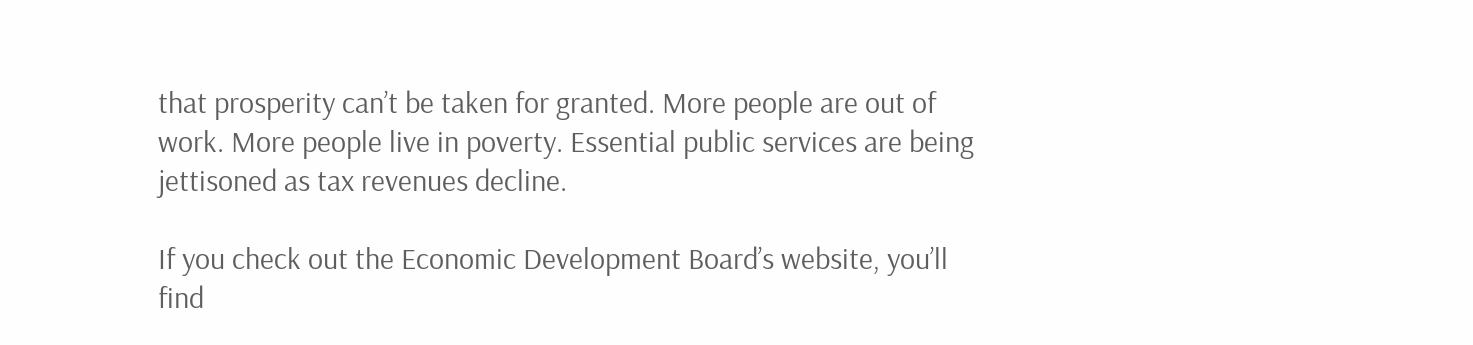that prosperity can’t be taken for granted. More people are out of work. More people live in poverty. Essential public services are being jettisoned as tax revenues decline.

If you check out the Economic Development Board’s website, you’ll find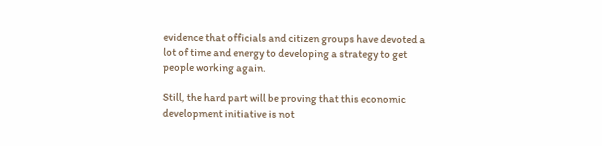evidence that officials and citizen groups have devoted a lot of time and energy to developing a strategy to get people working again.

Still, the hard part will be proving that this economic development initiative is not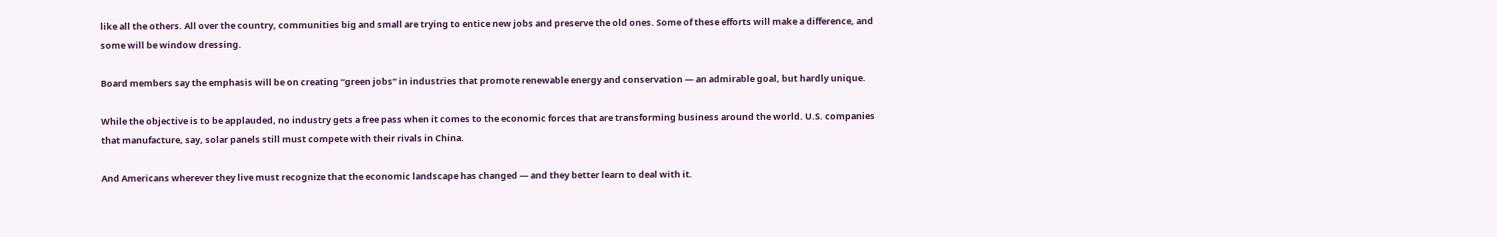like all the others. All over the country, communities big and small are trying to entice new jobs and preserve the old ones. Some of these efforts will make a difference, and some will be window dressing.

Board members say the emphasis will be on creating “green jobs” in industries that promote renewable energy and conservation — an admirable goal, but hardly unique.

While the objective is to be applauded, no industry gets a free pass when it comes to the economic forces that are transforming business around the world. U.S. companies that manufacture, say, solar panels still must compete with their rivals in China.

And Americans wherever they live must recognize that the economic landscape has changed — and they better learn to deal with it.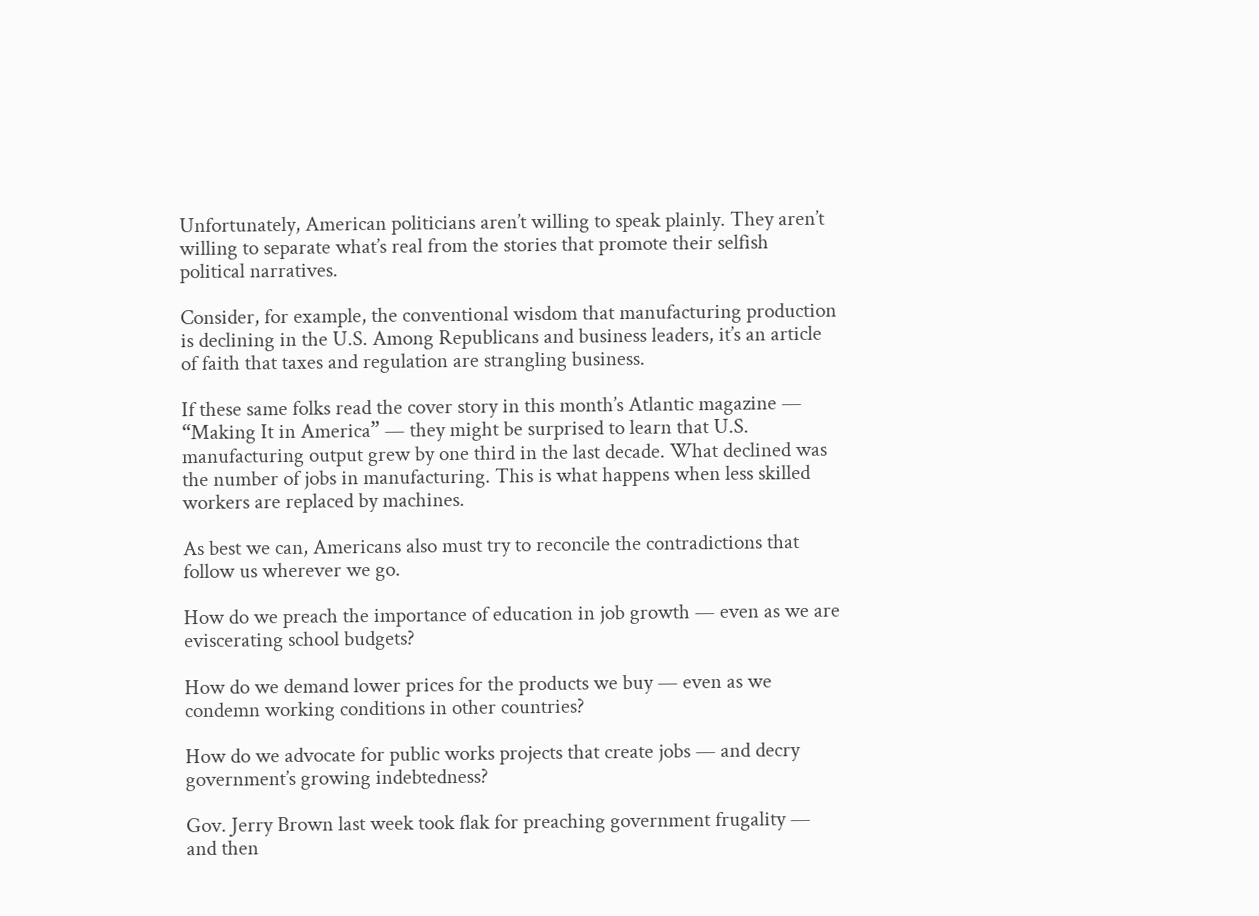Unfortunately, American politicians aren’t willing to speak plainly. They aren’t willing to separate what’s real from the stories that promote their selfish political narratives.

Consider, for example, the conventional wisdom that manufacturing production is declining in the U.S. Among Republicans and business leaders, it’s an article of faith that taxes and regulation are strangling business.

If these same folks read the cover story in this month’s Atlantic magazine — “Making It in America” — they might be surprised to learn that U.S. manufacturing output grew by one third in the last decade. What declined was the number of jobs in manufacturing. This is what happens when less skilled workers are replaced by machines.

As best we can, Americans also must try to reconcile the contradictions that follow us wherever we go.

How do we preach the importance of education in job growth — even as we are eviscerating school budgets?

How do we demand lower prices for the products we buy — even as we condemn working conditions in other countries?

How do we advocate for public works projects that create jobs — and decry government’s growing indebtedness?

Gov. Jerry Brown last week took flak for preaching government frugality — and then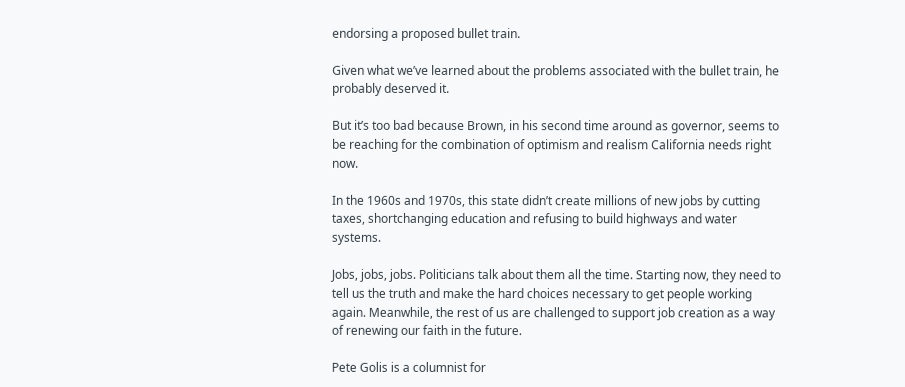endorsing a proposed bullet train.

Given what we’ve learned about the problems associated with the bullet train, he probably deserved it.

But it’s too bad because Brown, in his second time around as governor, seems to be reaching for the combination of optimism and realism California needs right now.

In the 1960s and 1970s, this state didn’t create millions of new jobs by cutting taxes, shortchanging education and refusing to build highways and water systems.

Jobs, jobs, jobs. Politicians talk about them all the time. Starting now, they need to tell us the truth and make the hard choices necessary to get people working again. Meanwhile, the rest of us are challenged to support job creation as a way of renewing our faith in the future.

Pete Golis is a columnist for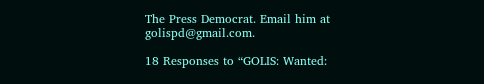The Press Democrat. Email him at golispd@gmail.com.

18 Responses to “GOLIS: Wanted: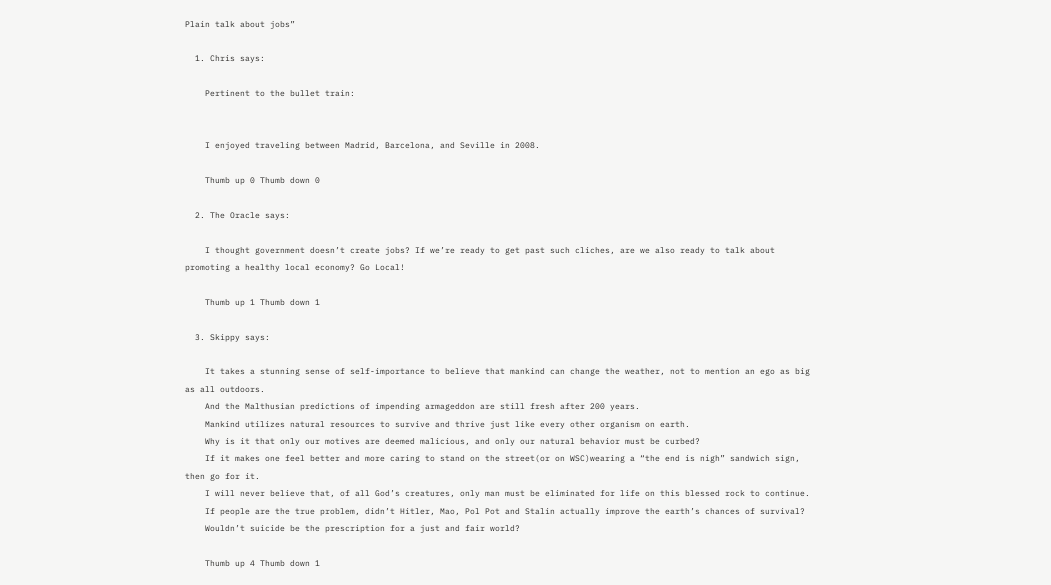Plain talk about jobs”

  1. Chris says:

    Pertinent to the bullet train:


    I enjoyed traveling between Madrid, Barcelona, and Seville in 2008.

    Thumb up 0 Thumb down 0

  2. The Oracle says:

    I thought government doesn’t create jobs? If we’re ready to get past such cliches, are we also ready to talk about promoting a healthy local economy? Go Local!

    Thumb up 1 Thumb down 1

  3. Skippy says:

    It takes a stunning sense of self-importance to believe that mankind can change the weather, not to mention an ego as big as all outdoors.
    And the Malthusian predictions of impending armageddon are still fresh after 200 years.
    Mankind utilizes natural resources to survive and thrive just like every other organism on earth.
    Why is it that only our motives are deemed malicious, and only our natural behavior must be curbed?
    If it makes one feel better and more caring to stand on the street(or on WSC)wearing a “the end is nigh” sandwich sign, then go for it.
    I will never believe that, of all God’s creatures, only man must be eliminated for life on this blessed rock to continue.
    If people are the true problem, didn’t Hitler, Mao, Pol Pot and Stalin actually improve the earth’s chances of survival?
    Wouldn’t suicide be the prescription for a just and fair world?

    Thumb up 4 Thumb down 1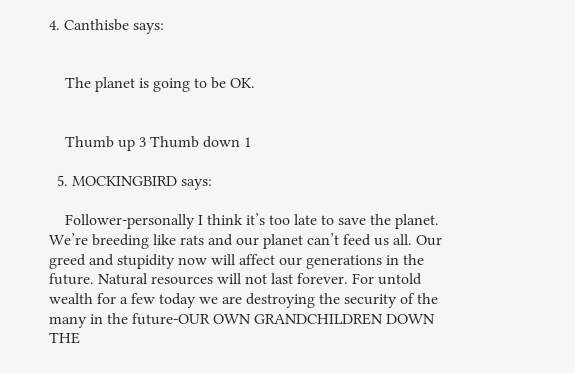4. Canthisbe says:


    The planet is going to be OK.


    Thumb up 3 Thumb down 1

  5. MOCKINGBIRD says:

    Follower-personally I think it’s too late to save the planet. We’re breeding like rats and our planet can’t feed us all. Our greed and stupidity now will affect our generations in the future. Natural resources will not last forever. For untold wealth for a few today we are destroying the security of the many in the future-OUR OWN GRANDCHILDREN DOWN THE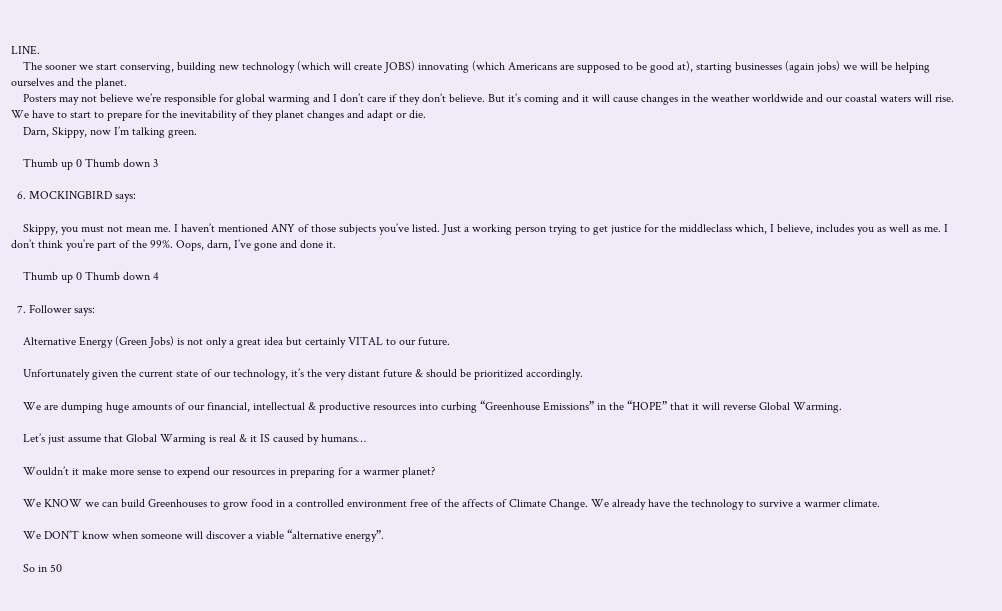LINE.
    The sooner we start conserving, building new technology (which will create JOBS) innovating (which Americans are supposed to be good at), starting businesses (again jobs) we will be helping ourselves and the planet.
    Posters may not believe we’re responsible for global warming and I don’t care if they don’t believe. But it’s coming and it will cause changes in the weather worldwide and our coastal waters will rise. We have to start to prepare for the inevitability of they planet changes and adapt or die.
    Darn, Skippy, now I’m talking green.

    Thumb up 0 Thumb down 3

  6. MOCKINGBIRD says:

    Skippy, you must not mean me. I haven’t mentioned ANY of those subjects you’ve listed. Just a working person trying to get justice for the middleclass which, I believe, includes you as well as me. I don’t think you’re part of the 99%. Oops, darn, I’ve gone and done it.

    Thumb up 0 Thumb down 4

  7. Follower says:

    Alternative Energy (Green Jobs) is not only a great idea but certainly VITAL to our future.

    Unfortunately given the current state of our technology, it’s the very distant future & should be prioritized accordingly.

    We are dumping huge amounts of our financial, intellectual & productive resources into curbing “Greenhouse Emissions” in the “HOPE” that it will reverse Global Warming.

    Let’s just assume that Global Warming is real & it IS caused by humans…

    Wouldn’t it make more sense to expend our resources in preparing for a warmer planet?

    We KNOW we can build Greenhouses to grow food in a controlled environment free of the affects of Climate Change. We already have the technology to survive a warmer climate.

    We DON’T know when someone will discover a viable “alternative energy”.

    So in 50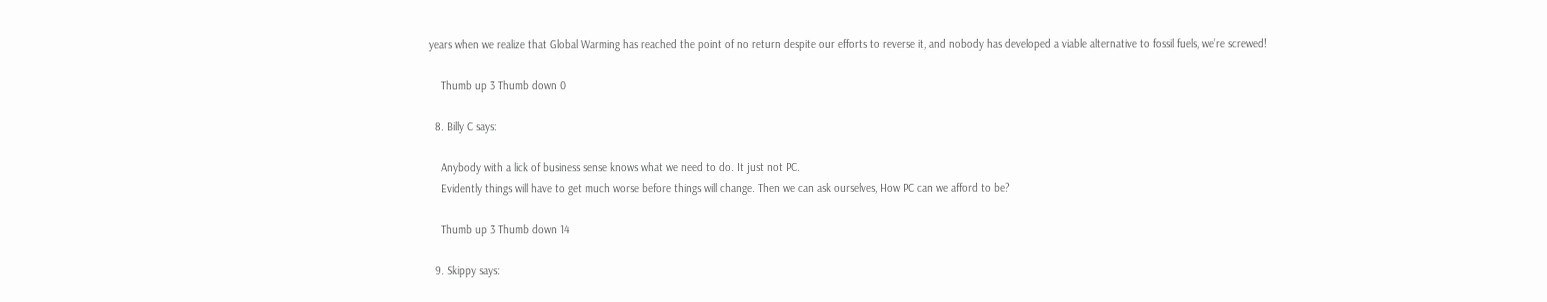years when we realize that Global Warming has reached the point of no return despite our efforts to reverse it, and nobody has developed a viable alternative to fossil fuels, we’re screwed!

    Thumb up 3 Thumb down 0

  8. Billy C says:

    Anybody with a lick of business sense knows what we need to do. It just not PC.
    Evidently things will have to get much worse before things will change. Then we can ask ourselves, How PC can we afford to be?

    Thumb up 3 Thumb down 14

  9. Skippy says: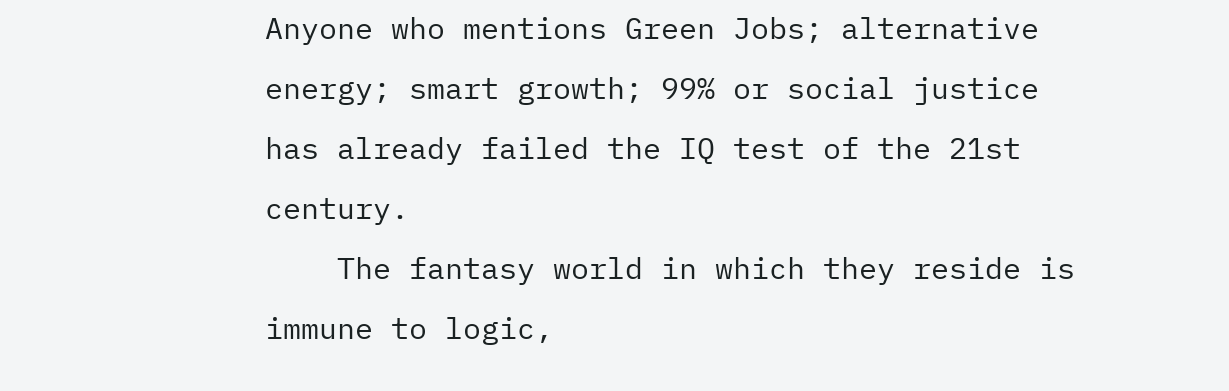Anyone who mentions Green Jobs; alternative energy; smart growth; 99% or social justice has already failed the IQ test of the 21st century.
    The fantasy world in which they reside is immune to logic,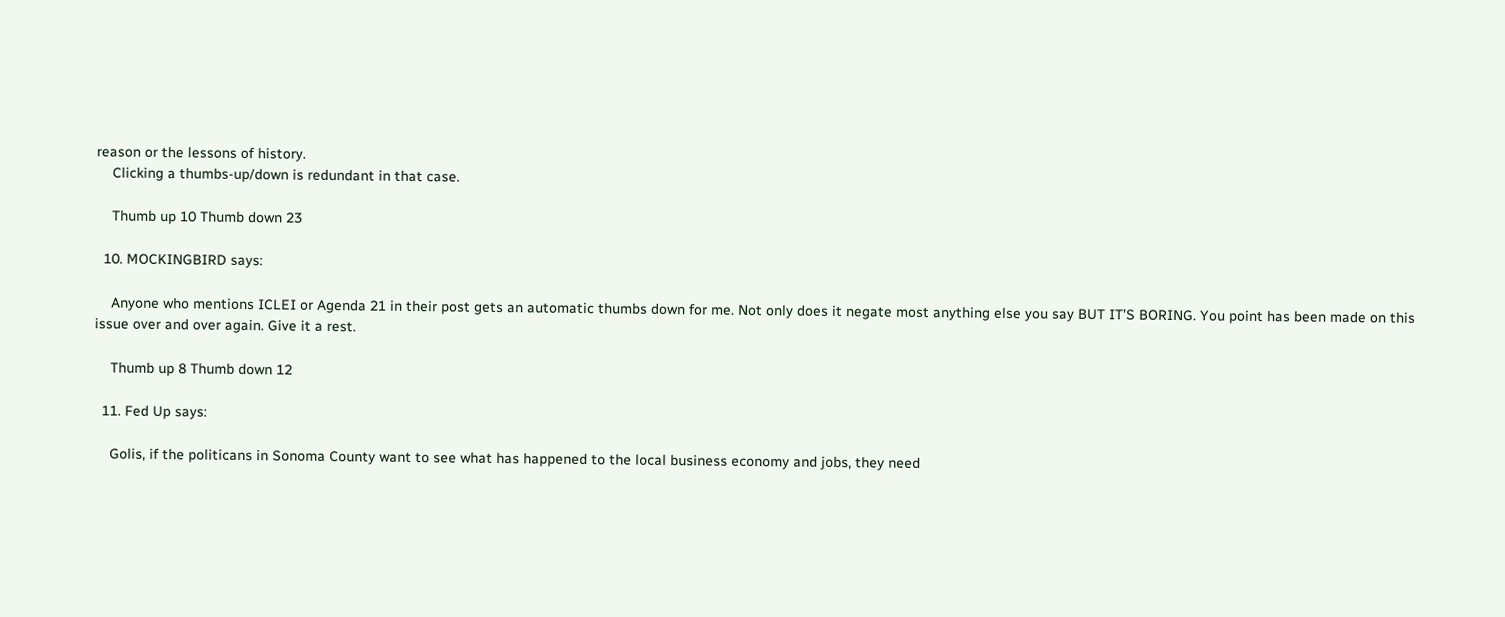reason or the lessons of history.
    Clicking a thumbs-up/down is redundant in that case.

    Thumb up 10 Thumb down 23

  10. MOCKINGBIRD says:

    Anyone who mentions ICLEI or Agenda 21 in their post gets an automatic thumbs down for me. Not only does it negate most anything else you say BUT IT’S BORING. You point has been made on this issue over and over again. Give it a rest.

    Thumb up 8 Thumb down 12

  11. Fed Up says:

    Golis, if the politicans in Sonoma County want to see what has happened to the local business economy and jobs, they need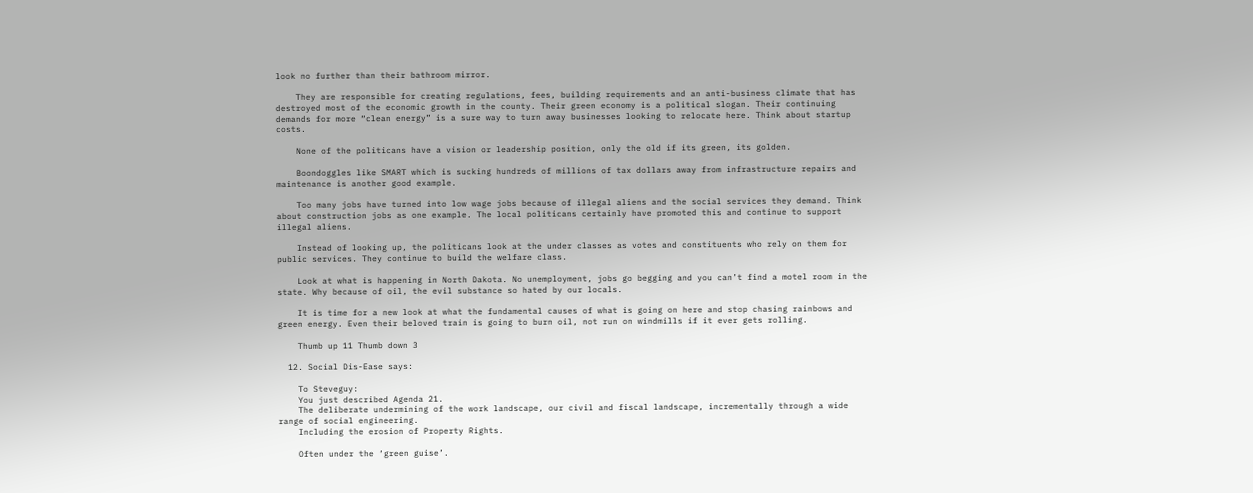look no further than their bathroom mirror.

    They are responsible for creating regulations, fees, building requirements and an anti-business climate that has destroyed most of the economic growth in the county. Their green economy is a political slogan. Their continuing demands for more “clean energy” is a sure way to turn away businesses looking to relocate here. Think about startup costs.

    None of the politicans have a vision or leadership position, only the old if its green, its golden.

    Boondoggles like SMART which is sucking hundreds of millions of tax dollars away from infrastructure repairs and maintenance is another good example.

    Too many jobs have turned into low wage jobs because of illegal aliens and the social services they demand. Think about construction jobs as one example. The local politicans certainly have promoted this and continue to support illegal aliens.

    Instead of looking up, the politicans look at the under classes as votes and constituents who rely on them for public services. They continue to build the welfare class.

    Look at what is happening in North Dakota. No unemployment, jobs go begging and you can’t find a motel room in the state. Why because of oil, the evil substance so hated by our locals.

    It is time for a new look at what the fundamental causes of what is going on here and stop chasing rainbows and green energy. Even their beloved train is going to burn oil, not run on windmills if it ever gets rolling.

    Thumb up 11 Thumb down 3

  12. Social Dis-Ease says:

    To Steveguy:
    You just described Agenda 21.
    The deliberate undermining of the work landscape, our civil and fiscal landscape, incrementally through a wide range of social engineering.
    Including the erosion of Property Rights.

    Often under the ‘green guise’.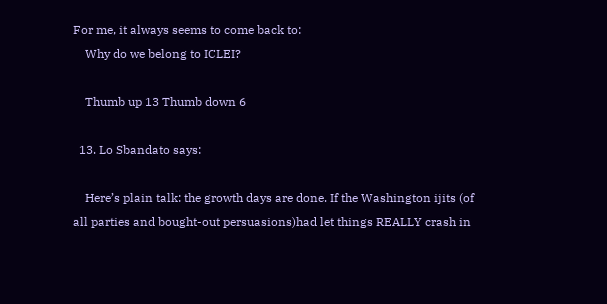For me, it always seems to come back to:
    Why do we belong to ICLEI?

    Thumb up 13 Thumb down 6

  13. Lo Sbandato says:

    Here’s plain talk: the growth days are done. If the Washington ijits (of all parties and bought-out persuasions)had let things REALLY crash in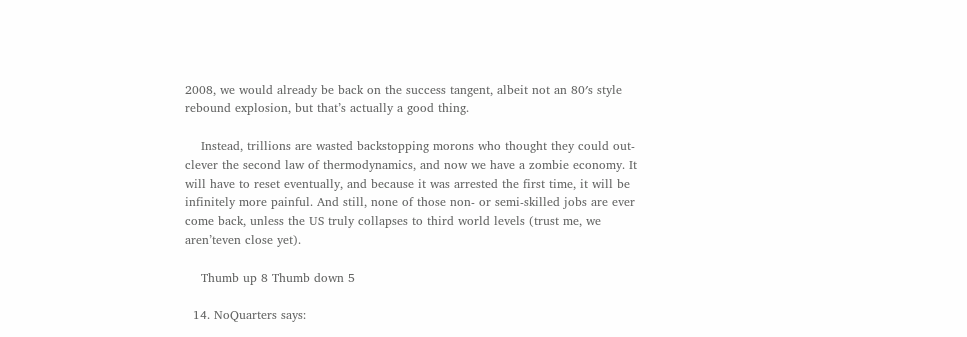2008, we would already be back on the success tangent, albeit not an 80′s style rebound explosion, but that’s actually a good thing.

    Instead, trillions are wasted backstopping morons who thought they could out-clever the second law of thermodynamics, and now we have a zombie economy. It will have to reset eventually, and because it was arrested the first time, it will be infinitely more painful. And still, none of those non- or semi-skilled jobs are ever come back, unless the US truly collapses to third world levels (trust me, we aren’teven close yet).

    Thumb up 8 Thumb down 5

  14. NoQuarters says: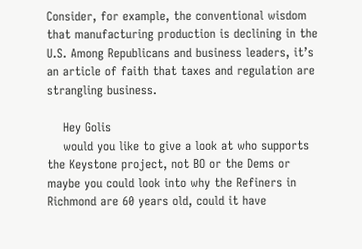Consider, for example, the conventional wisdom that manufacturing production is declining in the U.S. Among Republicans and business leaders, it’s an article of faith that taxes and regulation are strangling business.

    Hey Golis
    would you like to give a look at who supports the Keystone project, not BO or the Dems or maybe you could look into why the Refiners in Richmond are 60 years old, could it have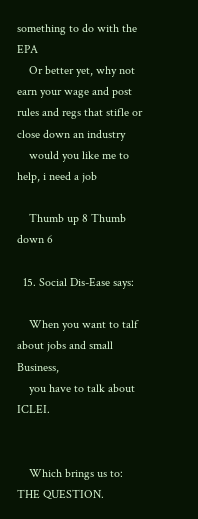something to do with the EPA
    Or better yet, why not earn your wage and post rules and regs that stifle or close down an industry
    would you like me to help, i need a job

    Thumb up 8 Thumb down 6

  15. Social Dis-Ease says:

    When you want to talf about jobs and small Business,
    you have to talk about ICLEI.


    Which brings us to: THE QUESTION.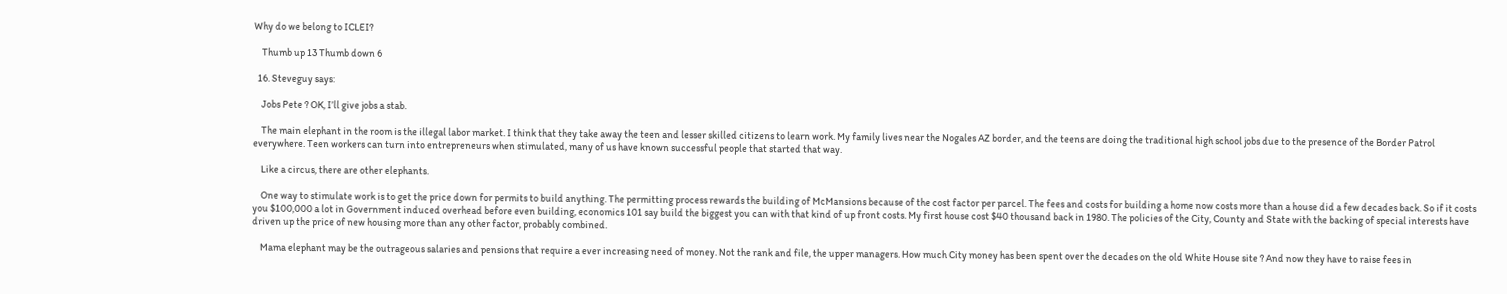Why do we belong to ICLEI?

    Thumb up 13 Thumb down 6

  16. Steveguy says:

    Jobs Pete ? OK, I’ll give jobs a stab.

    The main elephant in the room is the illegal labor market. I think that they take away the teen and lesser skilled citizens to learn work. My family lives near the Nogales AZ border, and the teens are doing the traditional high school jobs due to the presence of the Border Patrol everywhere. Teen workers can turn into entrepreneurs when stimulated, many of us have known successful people that started that way.

    Like a circus, there are other elephants.

    One way to stimulate work is to get the price down for permits to build anything. The permitting process rewards the building of McMansions because of the cost factor per parcel. The fees and costs for building a home now costs more than a house did a few decades back. So if it costs you $100,000 a lot in Government induced overhead before even building, economics 101 say build the biggest you can with that kind of up front costs. My first house cost $40 thousand back in 1980. The policies of the City, County and State with the backing of special interests have driven up the price of new housing more than any other factor, probably combined.

    Mama elephant may be the outrageous salaries and pensions that require a ever increasing need of money. Not the rank and file, the upper managers. How much City money has been spent over the decades on the old White House site ? And now they have to raise fees in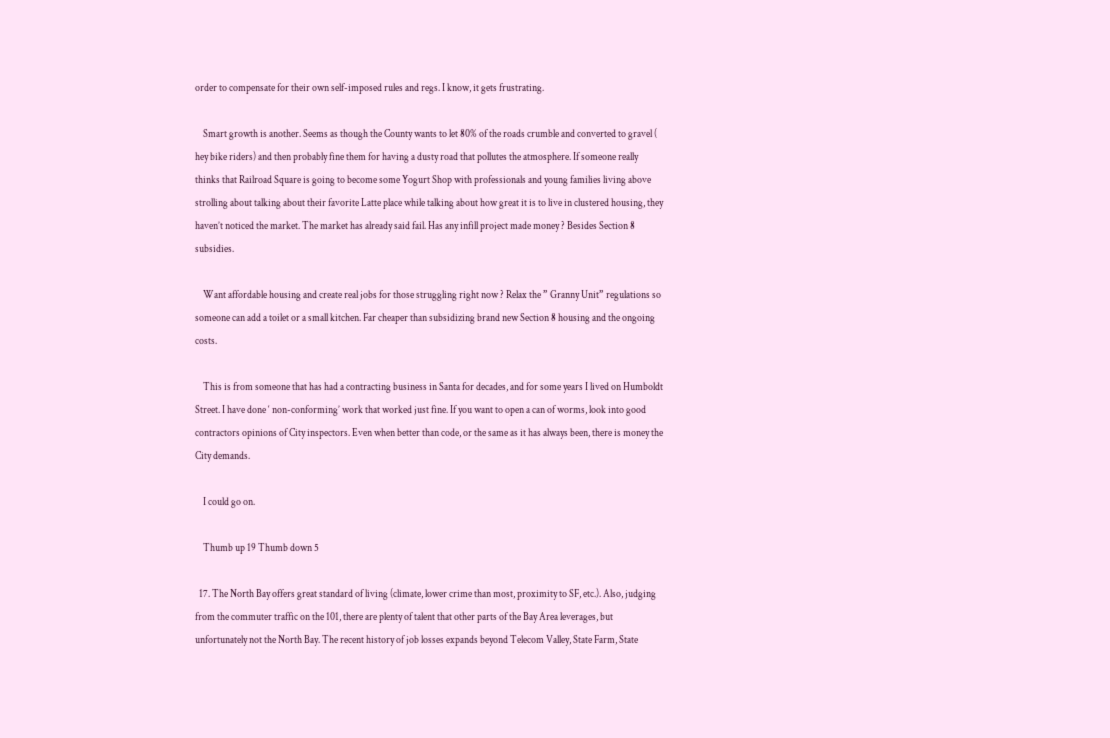order to compensate for their own self-imposed rules and regs. I know, it gets frustrating.

    Smart growth is another. Seems as though the County wants to let 80% of the roads crumble and converted to gravel ( hey bike riders) and then probably fine them for having a dusty road that pollutes the atmosphere. If someone really thinks that Railroad Square is going to become some Yogurt Shop with professionals and young families living above strolling about talking about their favorite Latte place while talking about how great it is to live in clustered housing, they haven’t noticed the market. The market has already said fail. Has any infill project made money ? Besides Section 8 subsidies.

    Want affordable housing and create real jobs for those struggling right now ? Relax the ” Granny Unit” regulations so someone can add a toilet or a small kitchen. Far cheaper than subsidizing brand new Section 8 housing and the ongoing costs.

    This is from someone that has had a contracting business in Santa for decades, and for some years I lived on Humboldt Street. I have done ‘ non-conforming’ work that worked just fine. If you want to open a can of worms, look into good contractors opinions of City inspectors. Even when better than code, or the same as it has always been, there is money the City demands.

    I could go on.

    Thumb up 19 Thumb down 5

  17. The North Bay offers great standard of living (climate, lower crime than most, proximity to SF, etc.). Also, judging from the commuter traffic on the 101, there are plenty of talent that other parts of the Bay Area leverages, but unfortunately not the North Bay. The recent history of job losses expands beyond Telecom Valley, State Farm, State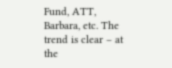Fund, ATT, Barbara, etc. The trend is clear – at the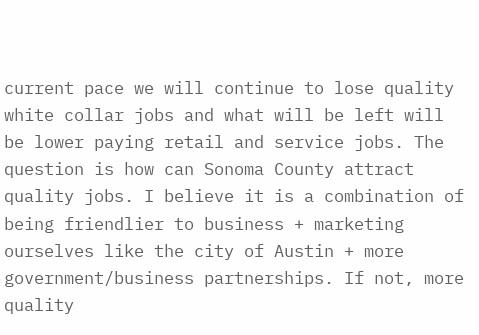current pace we will continue to lose quality white collar jobs and what will be left will be lower paying retail and service jobs. The question is how can Sonoma County attract quality jobs. I believe it is a combination of being friendlier to business + marketing ourselves like the city of Austin + more government/business partnerships. If not, more quality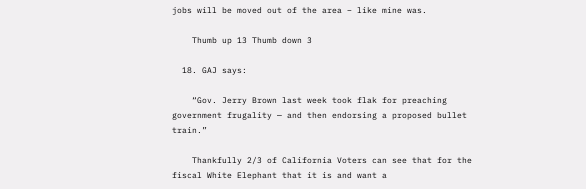jobs will be moved out of the area – like mine was.

    Thumb up 13 Thumb down 3

  18. GAJ says:

    “Gov. Jerry Brown last week took flak for preaching government frugality — and then endorsing a proposed bullet train.”

    Thankfully 2/3 of California Voters can see that for the fiscal White Elephant that it is and want a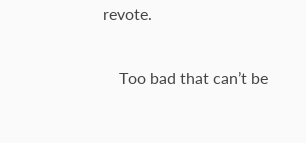revote.

    Too bad that can’t be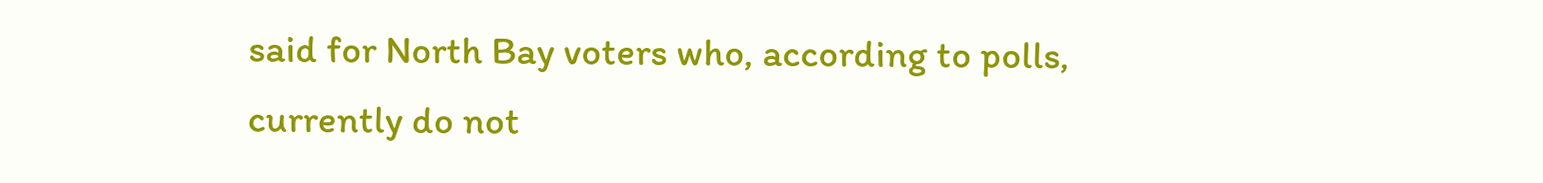said for North Bay voters who, according to polls, currently do not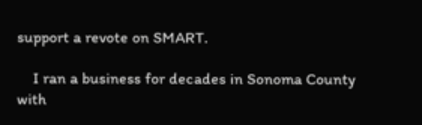support a revote on SMART.

    I ran a business for decades in Sonoma County with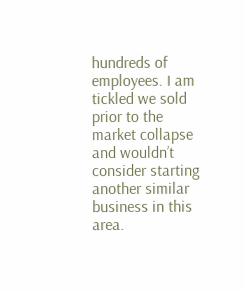hundreds of employees. I am tickled we sold prior to the market collapse and wouldn’t consider starting another similar business in this area.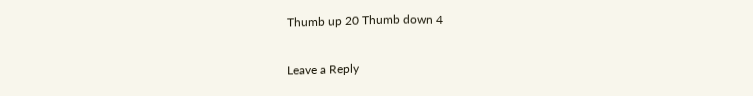Thumb up 20 Thumb down 4

Leave a Reply